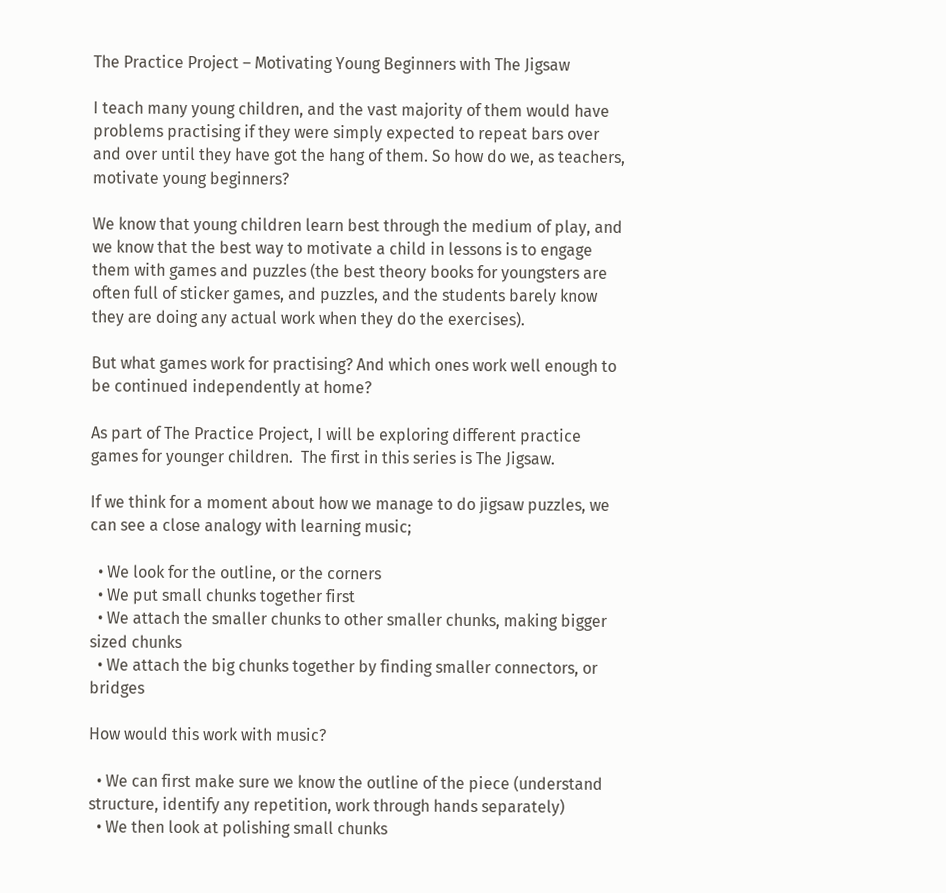The Practice Project – Motivating Young Beginners with The Jigsaw

I teach many young children, and the vast majority of them would have problems practising if they were simply expected to repeat bars over and over until they have got the hang of them. So how do we, as teachers, motivate young beginners?

We know that young children learn best through the medium of play, and we know that the best way to motivate a child in lessons is to engage them with games and puzzles (the best theory books for youngsters are often full of sticker games, and puzzles, and the students barely know they are doing any actual work when they do the exercises).

But what games work for practising? And which ones work well enough to be continued independently at home?

As part of The Practice Project, I will be exploring different practice games for younger children.  The first in this series is The Jigsaw.

If we think for a moment about how we manage to do jigsaw puzzles, we can see a close analogy with learning music;

  • We look for the outline, or the corners
  • We put small chunks together first
  • We attach the smaller chunks to other smaller chunks, making bigger sized chunks
  • We attach the big chunks together by finding smaller connectors, or bridges

How would this work with music?

  • We can first make sure we know the outline of the piece (understand structure, identify any repetition, work through hands separately)
  • We then look at polishing small chunks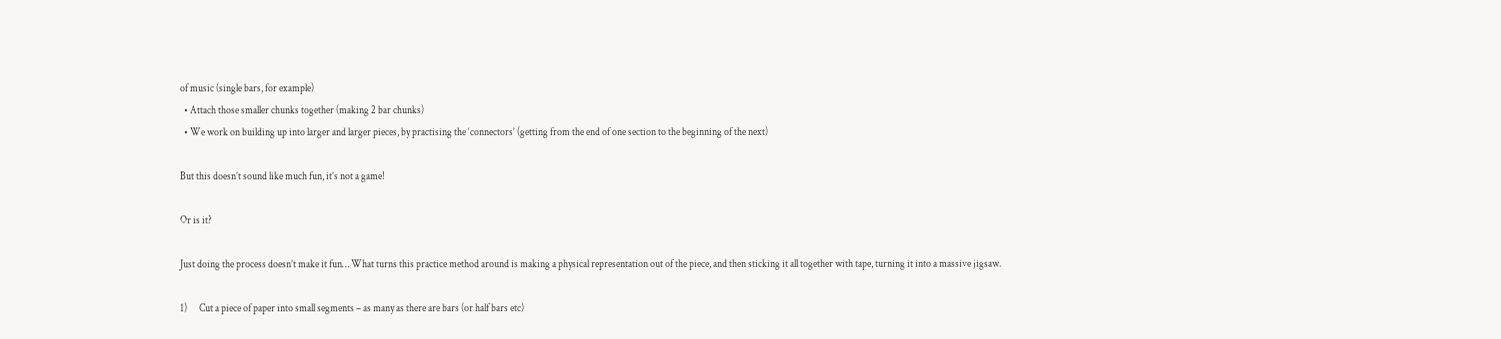of music (single bars, for example)
  • Attach those smaller chunks together (making 2 bar chunks)
  • We work on building up into larger and larger pieces, by practising the ‘connectors’ (getting from the end of one section to the beginning of the next)

But this doesn’t sound like much fun, it’s not a game!

Or is it?

Just doing the process doesn’t make it fun… What turns this practice method around is making a physical representation out of the piece, and then sticking it all together with tape, turning it into a massive jigsaw.

1)      Cut a piece of paper into small segments – as many as there are bars (or half bars etc)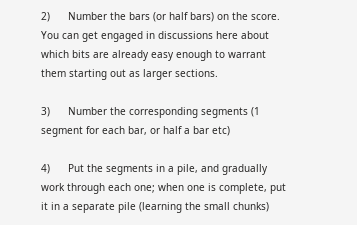2)      Number the bars (or half bars) on the score.  You can get engaged in discussions here about which bits are already easy enough to warrant them starting out as larger sections.

3)      Number the corresponding segments (1 segment for each bar, or half a bar etc)

4)      Put the segments in a pile, and gradually work through each one; when one is complete, put it in a separate pile (learning the small chunks)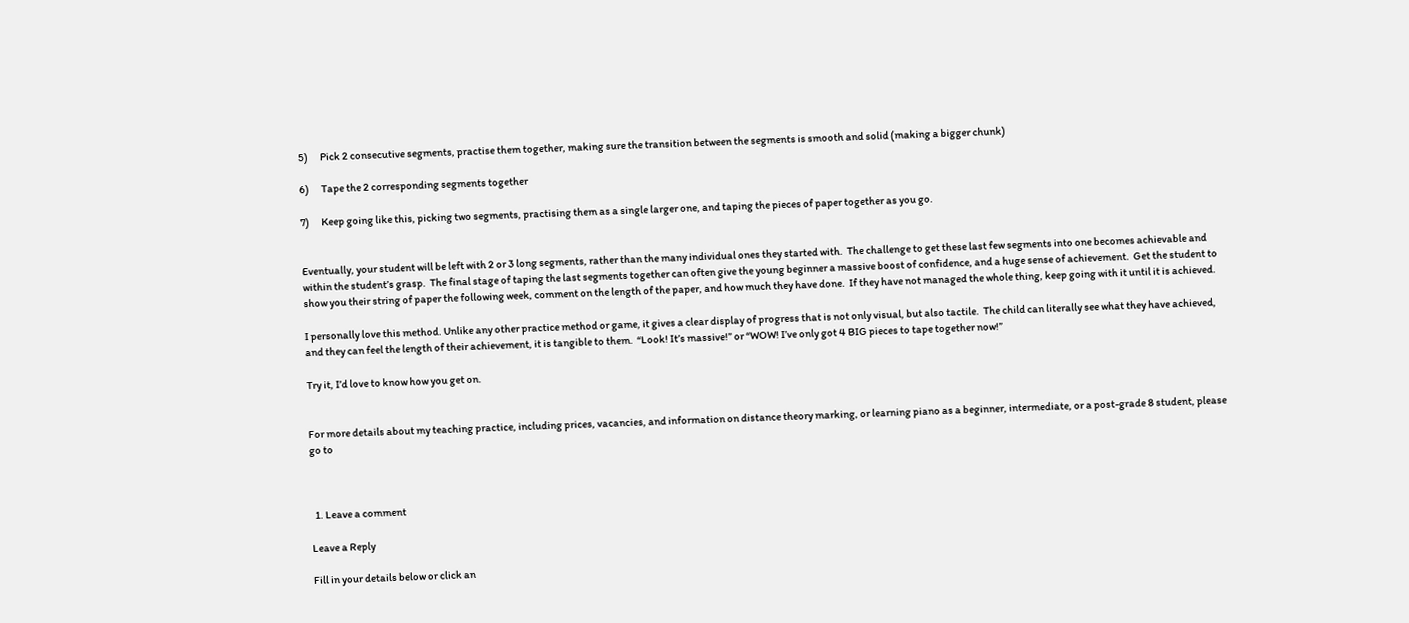5)      Pick 2 consecutive segments, practise them together, making sure the transition between the segments is smooth and solid (making a bigger chunk)

6)      Tape the 2 corresponding segments together

7)      Keep going like this, picking two segments, practising them as a single larger one, and taping the pieces of paper together as you go.


Eventually, your student will be left with 2 or 3 long segments, rather than the many individual ones they started with.  The challenge to get these last few segments into one becomes achievable and within the student’s grasp.  The final stage of taping the last segments together can often give the young beginner a massive boost of confidence, and a huge sense of achievement.  Get the student to show you their string of paper the following week, comment on the length of the paper, and how much they have done.  If they have not managed the whole thing, keep going with it until it is achieved.

I personally love this method. Unlike any other practice method or game, it gives a clear display of progress that is not only visual, but also tactile.  The child can literally see what they have achieved, and they can feel the length of their achievement, it is tangible to them.  “Look! It’s massive!” or “WOW! I’ve only got 4 BIG pieces to tape together now!”

Try it, I’d love to know how you get on.


For more details about my teaching practice, including prices, vacancies, and information on distance theory marking, or learning piano as a beginner, intermediate, or a post-grade 8 student, please go to



  1. Leave a comment

Leave a Reply

Fill in your details below or click an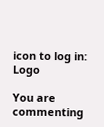icon to log in: Logo

You are commenting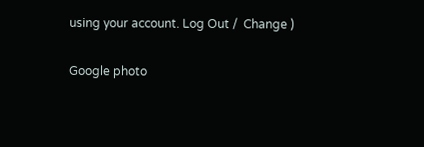using your account. Log Out /  Change )

Google photo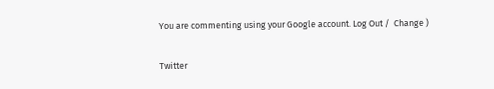You are commenting using your Google account. Log Out /  Change )

Twitter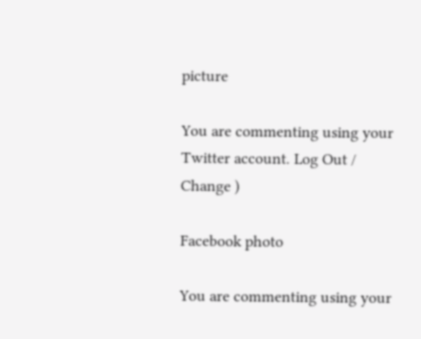picture

You are commenting using your Twitter account. Log Out /  Change )

Facebook photo

You are commenting using your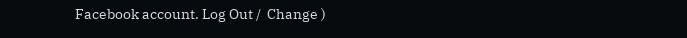Facebook account. Log Out /  Change )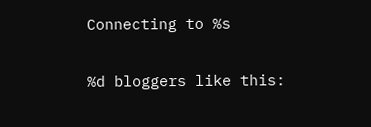Connecting to %s

%d bloggers like this: